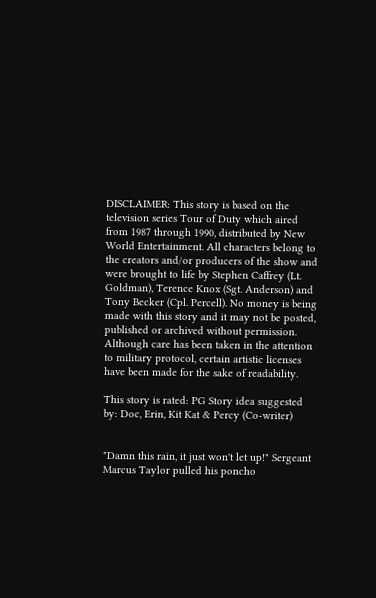DISCLAIMER: This story is based on the television series Tour of Duty which aired from 1987 through 1990, distributed by New World Entertainment. All characters belong to the creators and/or producers of the show and were brought to life by Stephen Caffrey (Lt. Goldman), Terence Knox (Sgt. Anderson) and Tony Becker (Cpl. Percell). No money is being made with this story and it may not be posted, published or archived without permission. Although care has been taken in the attention to military protocol, certain artistic licenses have been made for the sake of readability.

This story is rated: PG Story idea suggested by: Doc, Erin, Kit Kat & Percy (Co-writer)


"Damn this rain, it just won't let up!" Sergeant Marcus Taylor pulled his poncho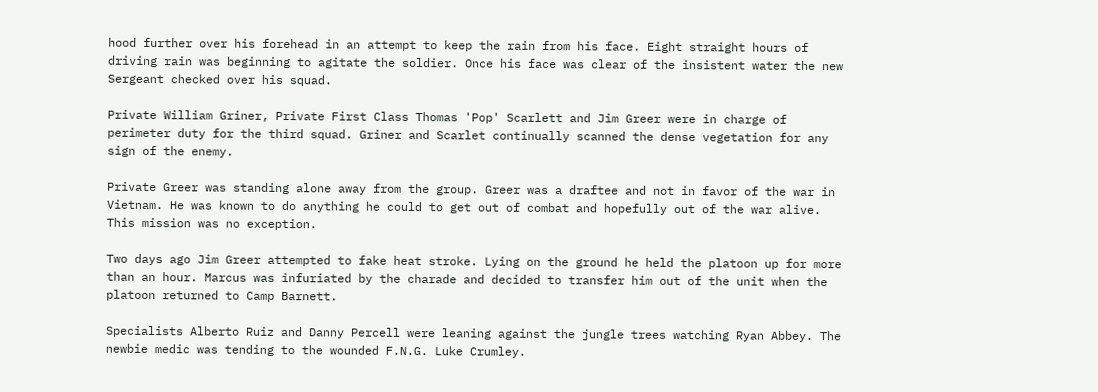hood further over his forehead in an attempt to keep the rain from his face. Eight straight hours of driving rain was beginning to agitate the soldier. Once his face was clear of the insistent water the new Sergeant checked over his squad.

Private William Griner, Private First Class Thomas 'Pop' Scarlett and Jim Greer were in charge of perimeter duty for the third squad. Griner and Scarlet continually scanned the dense vegetation for any sign of the enemy.

Private Greer was standing alone away from the group. Greer was a draftee and not in favor of the war in Vietnam. He was known to do anything he could to get out of combat and hopefully out of the war alive. This mission was no exception.

Two days ago Jim Greer attempted to fake heat stroke. Lying on the ground he held the platoon up for more than an hour. Marcus was infuriated by the charade and decided to transfer him out of the unit when the platoon returned to Camp Barnett.

Specialists Alberto Ruiz and Danny Percell were leaning against the jungle trees watching Ryan Abbey. The newbie medic was tending to the wounded F.N.G. Luke Crumley.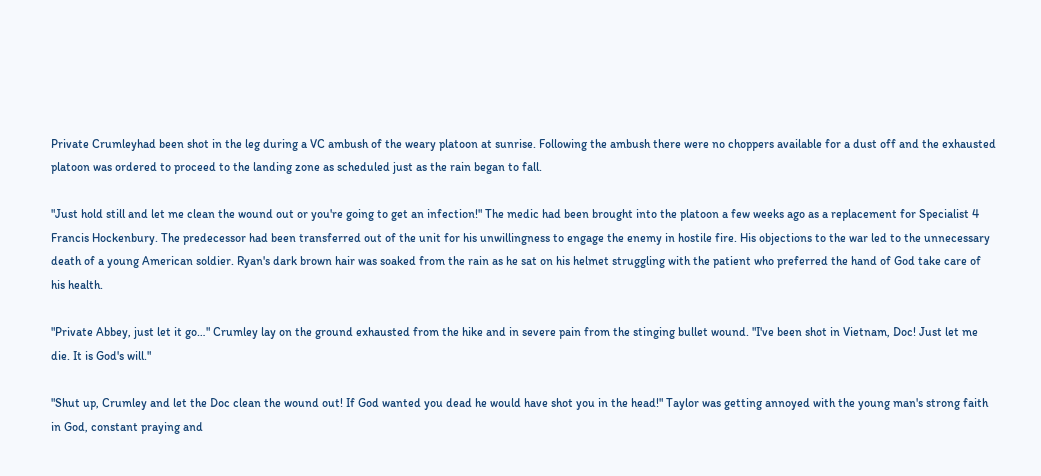Private Crumleyhad been shot in the leg during a VC ambush of the weary platoon at sunrise. Following the ambush there were no choppers available for a dust off and the exhausted platoon was ordered to proceed to the landing zone as scheduled just as the rain began to fall.

"Just hold still and let me clean the wound out or you're going to get an infection!" The medic had been brought into the platoon a few weeks ago as a replacement for Specialist 4 Francis Hockenbury. The predecessor had been transferred out of the unit for his unwillingness to engage the enemy in hostile fire. His objections to the war led to the unnecessary death of a young American soldier. Ryan's dark brown hair was soaked from the rain as he sat on his helmet struggling with the patient who preferred the hand of God take care of his health.

"Private Abbey, just let it go…" Crumley lay on the ground exhausted from the hike and in severe pain from the stinging bullet wound. "I've been shot in Vietnam, Doc! Just let me die. It is God's will."

"Shut up, Crumley and let the Doc clean the wound out! If God wanted you dead he would have shot you in the head!" Taylor was getting annoyed with the young man's strong faith in God, constant praying and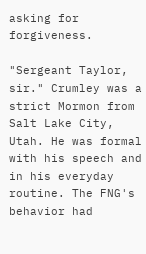asking for forgiveness.

"Sergeant Taylor, sir." Crumley was a strict Mormon from Salt Lake City, Utah. He was formal with his speech and in his everyday routine. The FNG's behavior had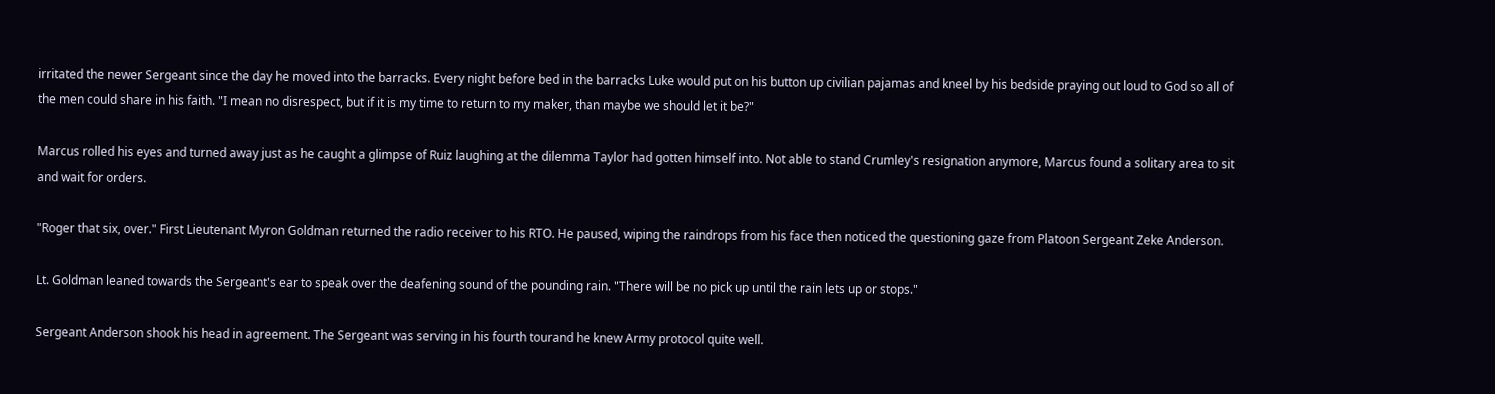irritated the newer Sergeant since the day he moved into the barracks. Every night before bed in the barracks Luke would put on his button up civilian pajamas and kneel by his bedside praying out loud to God so all of the men could share in his faith. "I mean no disrespect, but if it is my time to return to my maker, than maybe we should let it be?"

Marcus rolled his eyes and turned away just as he caught a glimpse of Ruiz laughing at the dilemma Taylor had gotten himself into. Not able to stand Crumley's resignation anymore, Marcus found a solitary area to sit and wait for orders.

"Roger that six, over." First Lieutenant Myron Goldman returned the radio receiver to his RTO. He paused, wiping the raindrops from his face then noticed the questioning gaze from Platoon Sergeant Zeke Anderson.

Lt. Goldman leaned towards the Sergeant's ear to speak over the deafening sound of the pounding rain. "There will be no pick up until the rain lets up or stops."

Sergeant Anderson shook his head in agreement. The Sergeant was serving in his fourth tourand he knew Army protocol quite well.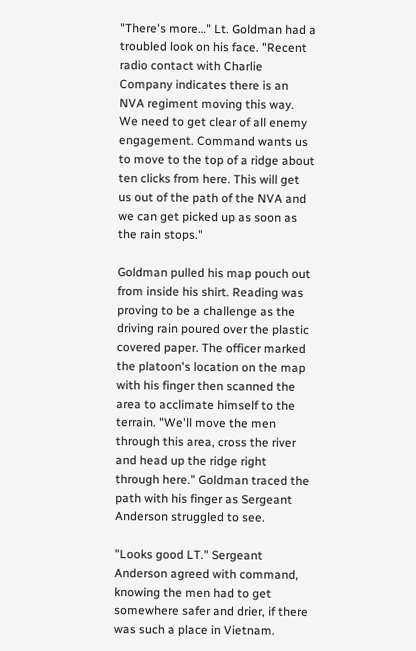"There's more…" Lt. Goldman had a troubled look on his face. "Recent radio contact with Charlie Company indicates there is an NVA regiment moving this way. We need to get clear of all enemy engagement. Command wants us to move to the top of a ridge about ten clicks from here. This will get us out of the path of the NVA and we can get picked up as soon as the rain stops."

Goldman pulled his map pouch out from inside his shirt. Reading was proving to be a challenge as the driving rain poured over the plastic covered paper. The officer marked the platoon's location on the map with his finger then scanned the area to acclimate himself to the terrain. "We'll move the men through this area, cross the river and head up the ridge right through here." Goldman traced the path with his finger as Sergeant Anderson struggled to see.

"Looks good LT." Sergeant Anderson agreed with command, knowing the men had to get somewhere safer and drier, if there was such a place in Vietnam.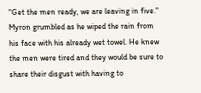"Get the men ready, we are leaving in five." Myron grumbled as he wiped the rain from his face with his already wet towel. He knew the men were tired and they would be sure to share their disgust with having to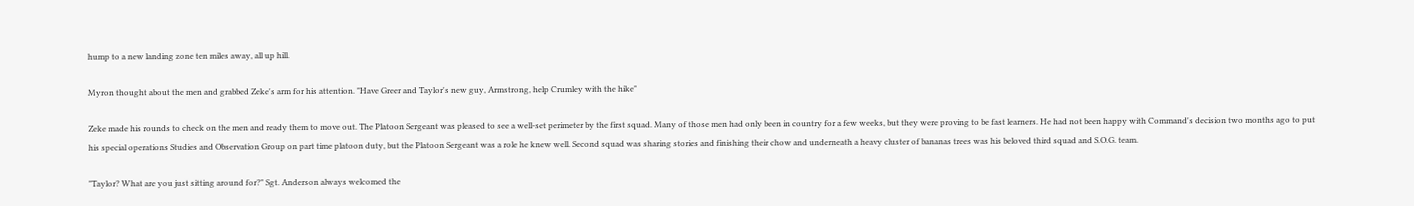hump to a new landing zone ten miles away, all up hill.

Myron thought about the men and grabbed Zeke's arm for his attention. "Have Greer and Taylor's new guy, Armstrong, help Crumley with the hike"

Zeke made his rounds to check on the men and ready them to move out. The Platoon Sergeant was pleased to see a well-set perimeter by the first squad. Many of those men had only been in country for a few weeks, but they were proving to be fast learners. He had not been happy with Command's decision two months ago to put his special operations Studies and Observation Group on part time platoon duty, but the Platoon Sergeant was a role he knew well. Second squad was sharing stories and finishing their chow and underneath a heavy cluster of bananas trees was his beloved third squad and S.O.G. team.

"Taylor? What are you just sitting around for?" Sgt. Anderson always welcomed the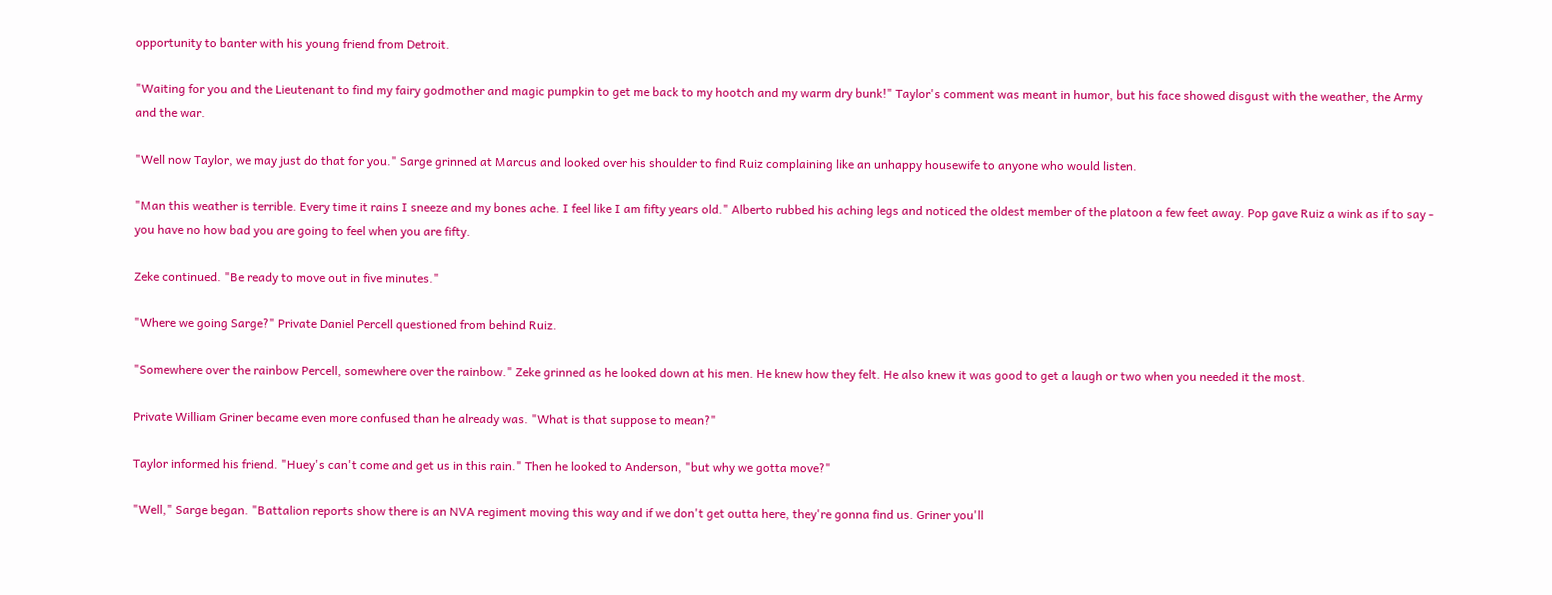opportunity to banter with his young friend from Detroit.

"Waiting for you and the Lieutenant to find my fairy godmother and magic pumpkin to get me back to my hootch and my warm dry bunk!" Taylor's comment was meant in humor, but his face showed disgust with the weather, the Army and the war.

"Well now Taylor, we may just do that for you." Sarge grinned at Marcus and looked over his shoulder to find Ruiz complaining like an unhappy housewife to anyone who would listen.

"Man this weather is terrible. Every time it rains I sneeze and my bones ache. I feel like I am fifty years old." Alberto rubbed his aching legs and noticed the oldest member of the platoon a few feet away. Pop gave Ruiz a wink as if to say - you have no how bad you are going to feel when you are fifty.

Zeke continued. "Be ready to move out in five minutes."

"Where we going Sarge?" Private Daniel Percell questioned from behind Ruiz.

"Somewhere over the rainbow Percell, somewhere over the rainbow." Zeke grinned as he looked down at his men. He knew how they felt. He also knew it was good to get a laugh or two when you needed it the most.

Private William Griner became even more confused than he already was. "What is that suppose to mean?"

Taylor informed his friend. "Huey's can't come and get us in this rain." Then he looked to Anderson, "but why we gotta move?"

"Well," Sarge began. "Battalion reports show there is an NVA regiment moving this way and if we don't get outta here, they're gonna find us. Griner you'll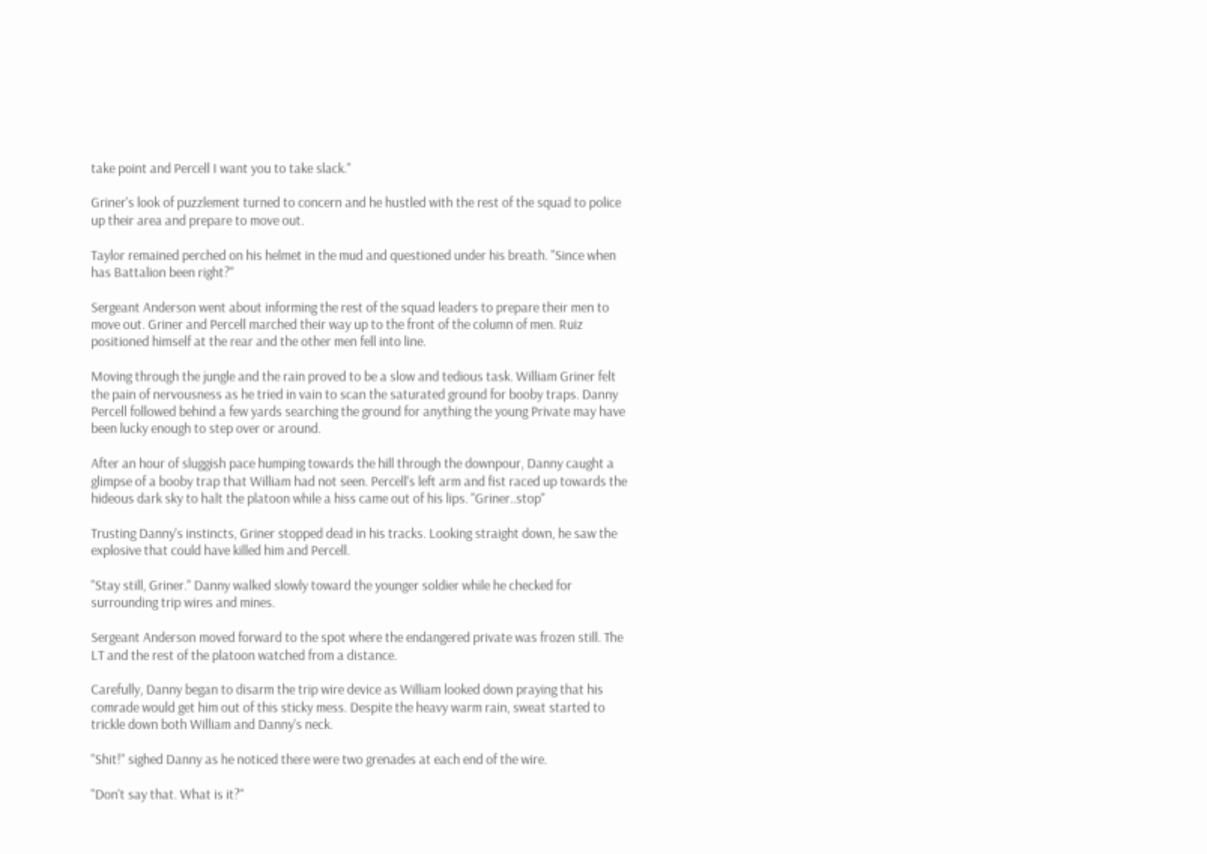take point and Percell I want you to take slack."

Griner's look of puzzlement turned to concern and he hustled with the rest of the squad to police up their area and prepare to move out.

Taylor remained perched on his helmet in the mud and questioned under his breath. "Since when has Battalion been right?"

Sergeant Anderson went about informing the rest of the squad leaders to prepare their men to move out. Griner and Percell marched their way up to the front of the column of men. Ruiz positioned himself at the rear and the other men fell into line.

Moving through the jungle and the rain proved to be a slow and tedious task. William Griner felt the pain of nervousness as he tried in vain to scan the saturated ground for booby traps. Danny Percell followed behind a few yards searching the ground for anything the young Private may have been lucky enough to step over or around.

After an hour of sluggish pace humping towards the hill through the downpour, Danny caught a glimpse of a booby trap that William had not seen. Percell's left arm and fist raced up towards the hideous dark sky to halt the platoon while a hiss came out of his lips. "Griner..stop"

Trusting Danny's instincts, Griner stopped dead in his tracks. Looking straight down, he saw the explosive that could have killed him and Percell.

"Stay still, Griner." Danny walked slowly toward the younger soldier while he checked for surrounding trip wires and mines.

Sergeant Anderson moved forward to the spot where the endangered private was frozen still. The LT and the rest of the platoon watched from a distance.

Carefully, Danny began to disarm the trip wire device as William looked down praying that his comrade would get him out of this sticky mess. Despite the heavy warm rain, sweat started to trickle down both William and Danny's neck.

"Shit!" sighed Danny as he noticed there were two grenades at each end of the wire.

"Don't say that. What is it?"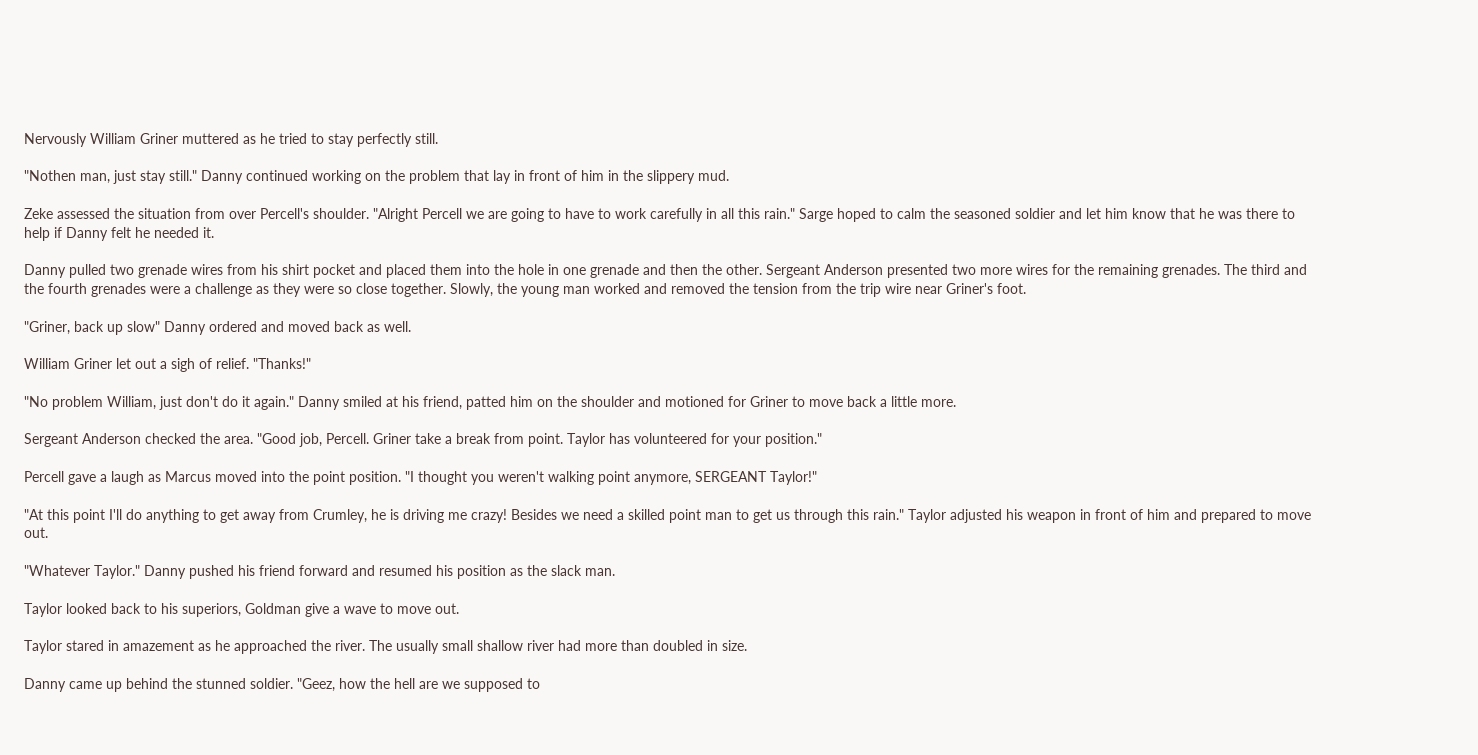Nervously William Griner muttered as he tried to stay perfectly still.

"Nothen man, just stay still." Danny continued working on the problem that lay in front of him in the slippery mud.

Zeke assessed the situation from over Percell's shoulder. "Alright Percell we are going to have to work carefully in all this rain." Sarge hoped to calm the seasoned soldier and let him know that he was there to help if Danny felt he needed it.

Danny pulled two grenade wires from his shirt pocket and placed them into the hole in one grenade and then the other. Sergeant Anderson presented two more wires for the remaining grenades. The third and the fourth grenades were a challenge as they were so close together. Slowly, the young man worked and removed the tension from the trip wire near Griner's foot.

"Griner, back up slow" Danny ordered and moved back as well.

William Griner let out a sigh of relief. "Thanks!"

"No problem William, just don't do it again." Danny smiled at his friend, patted him on the shoulder and motioned for Griner to move back a little more.

Sergeant Anderson checked the area. "Good job, Percell. Griner take a break from point. Taylor has volunteered for your position."

Percell gave a laugh as Marcus moved into the point position. "I thought you weren't walking point anymore, SERGEANT Taylor!"

"At this point I'll do anything to get away from Crumley, he is driving me crazy! Besides we need a skilled point man to get us through this rain." Taylor adjusted his weapon in front of him and prepared to move out.

"Whatever Taylor." Danny pushed his friend forward and resumed his position as the slack man.

Taylor looked back to his superiors, Goldman give a wave to move out.

Taylor stared in amazement as he approached the river. The usually small shallow river had more than doubled in size.

Danny came up behind the stunned soldier. "Geez, how the hell are we supposed to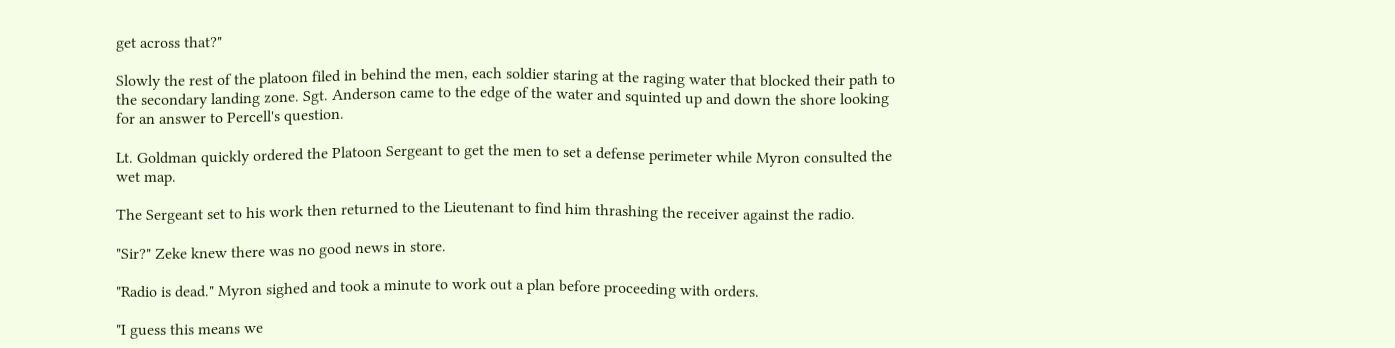get across that?"

Slowly the rest of the platoon filed in behind the men, each soldier staring at the raging water that blocked their path to the secondary landing zone. Sgt. Anderson came to the edge of the water and squinted up and down the shore looking for an answer to Percell's question.

Lt. Goldman quickly ordered the Platoon Sergeant to get the men to set a defense perimeter while Myron consulted the wet map.

The Sergeant set to his work then returned to the Lieutenant to find him thrashing the receiver against the radio.

"Sir?" Zeke knew there was no good news in store.

"Radio is dead." Myron sighed and took a minute to work out a plan before proceeding with orders.

"I guess this means we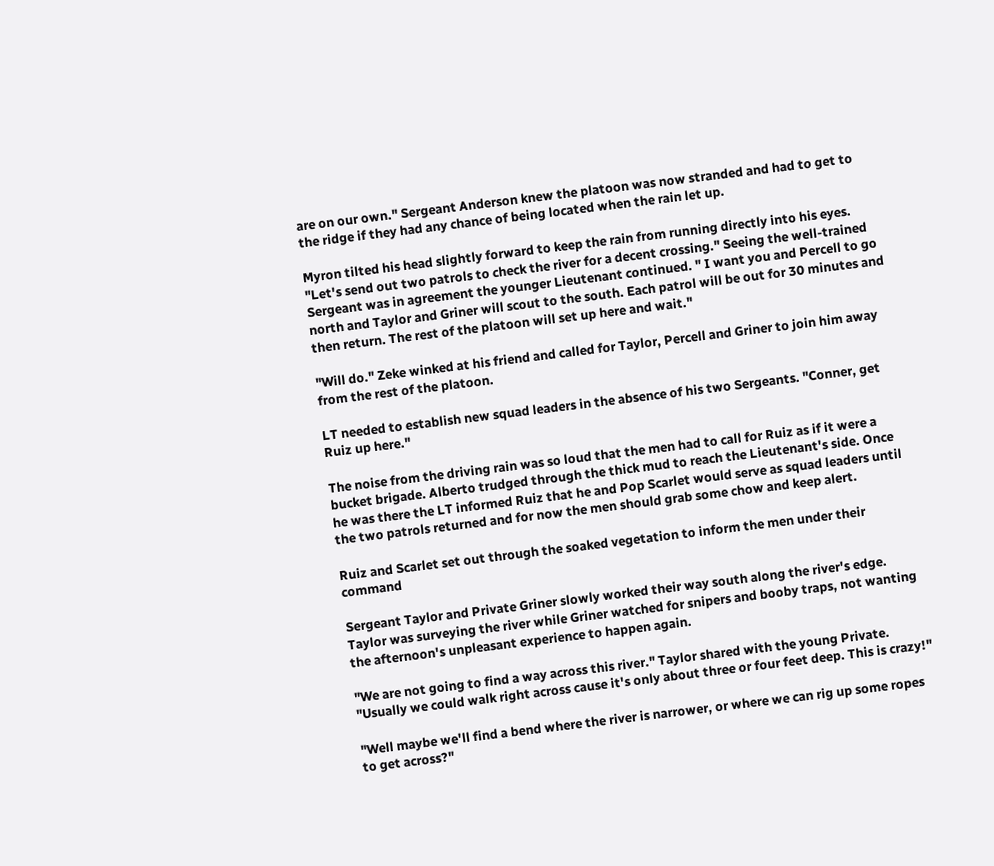are on our own." Sergeant Anderson knew the platoon was now stranded and had to get to the ridge if they had any chance of being located when the rain let up.

Myron tilted his head slightly forward to keep the rain from running directly into his eyes. "Let's send out two patrols to check the river for a decent crossing." Seeing the well-trained Sergeant was in agreement the younger Lieutenant continued. " I want you and Percell to go north and Taylor and Griner will scout to the south. Each patrol will be out for 30 minutes and then return. The rest of the platoon will set up here and wait."

"Will do." Zeke winked at his friend and called for Taylor, Percell and Griner to join him away from the rest of the platoon.

LT needed to establish new squad leaders in the absence of his two Sergeants. "Conner, get Ruiz up here."

The noise from the driving rain was so loud that the men had to call for Ruiz as if it were a bucket brigade. Alberto trudged through the thick mud to reach the Lieutenant's side. Once he was there the LT informed Ruiz that he and Pop Scarlet would serve as squad leaders until the two patrols returned and for now the men should grab some chow and keep alert.

Ruiz and Scarlet set out through the soaked vegetation to inform the men under their command

Sergeant Taylor and Private Griner slowly worked their way south along the river's edge. Taylor was surveying the river while Griner watched for snipers and booby traps, not wanting the afternoon's unpleasant experience to happen again.

"We are not going to find a way across this river." Taylor shared with the young Private. "Usually we could walk right across cause it's only about three or four feet deep. This is crazy!"

"Well maybe we'll find a bend where the river is narrower, or where we can rig up some ropes to get across?"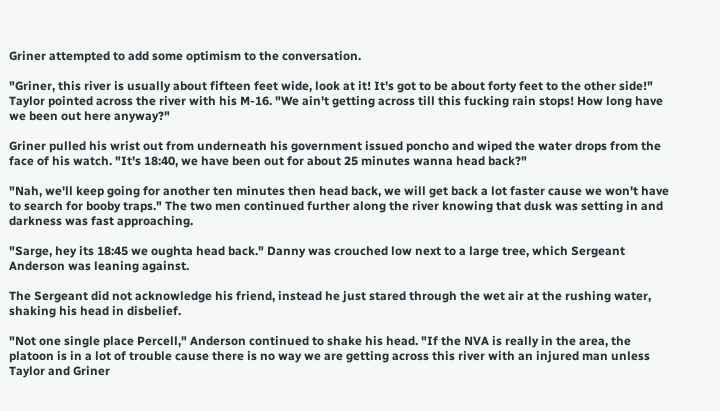Griner attempted to add some optimism to the conversation.

"Griner, this river is usually about fifteen feet wide, look at it! It's got to be about forty feet to the other side!" Taylor pointed across the river with his M-16. "We ain't getting across till this fucking rain stops! How long have we been out here anyway?"

Griner pulled his wrist out from underneath his government issued poncho and wiped the water drops from the face of his watch. "It's 18:40, we have been out for about 25 minutes wanna head back?"

"Nah, we'll keep going for another ten minutes then head back, we will get back a lot faster cause we won't have to search for booby traps." The two men continued further along the river knowing that dusk was setting in and darkness was fast approaching.

"Sarge, hey its 18:45 we oughta head back." Danny was crouched low next to a large tree, which Sergeant Anderson was leaning against.

The Sergeant did not acknowledge his friend, instead he just stared through the wet air at the rushing water, shaking his head in disbelief.

"Not one single place Percell," Anderson continued to shake his head. "If the NVA is really in the area, the platoon is in a lot of trouble cause there is no way we are getting across this river with an injured man unless Taylor and Griner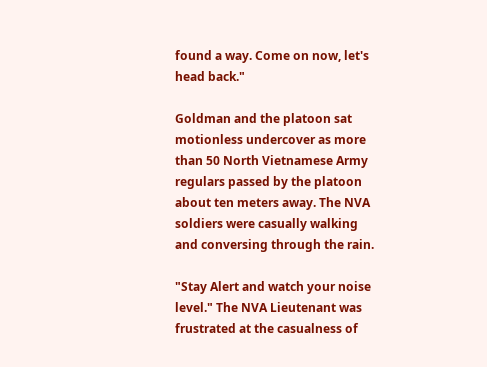found a way. Come on now, let's head back."

Goldman and the platoon sat motionless undercover as more than 50 North Vietnamese Army regulars passed by the platoon about ten meters away. The NVA soldiers were casually walking and conversing through the rain.

"Stay Alert and watch your noise level." The NVA Lieutenant was frustrated at the casualness of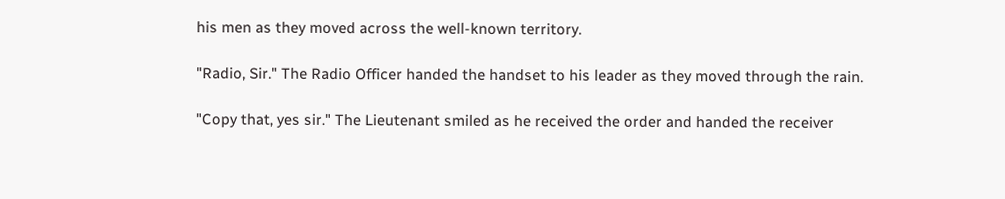his men as they moved across the well-known territory.

"Radio, Sir." The Radio Officer handed the handset to his leader as they moved through the rain.

"Copy that, yes sir." The Lieutenant smiled as he received the order and handed the receiver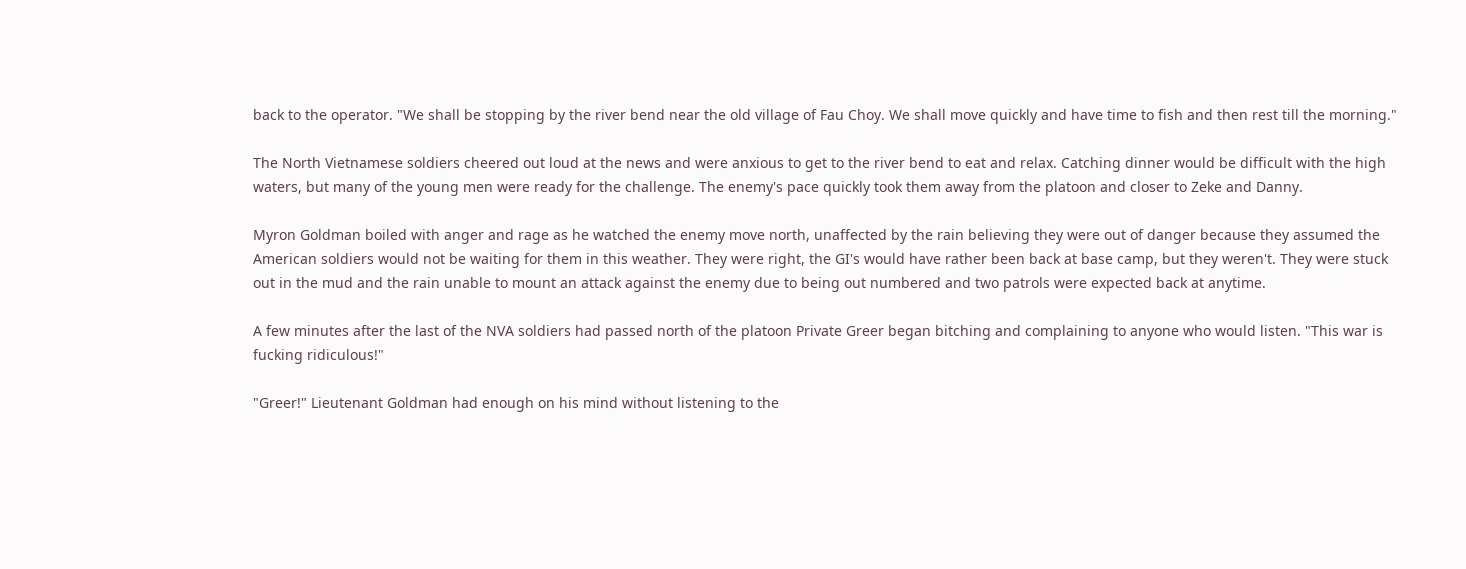back to the operator. "We shall be stopping by the river bend near the old village of Fau Choy. We shall move quickly and have time to fish and then rest till the morning."

The North Vietnamese soldiers cheered out loud at the news and were anxious to get to the river bend to eat and relax. Catching dinner would be difficult with the high waters, but many of the young men were ready for the challenge. The enemy's pace quickly took them away from the platoon and closer to Zeke and Danny.

Myron Goldman boiled with anger and rage as he watched the enemy move north, unaffected by the rain believing they were out of danger because they assumed the American soldiers would not be waiting for them in this weather. They were right, the GI's would have rather been back at base camp, but they weren't. They were stuck out in the mud and the rain unable to mount an attack against the enemy due to being out numbered and two patrols were expected back at anytime.

A few minutes after the last of the NVA soldiers had passed north of the platoon Private Greer began bitching and complaining to anyone who would listen. "This war is fucking ridiculous!"

"Greer!" Lieutenant Goldman had enough on his mind without listening to the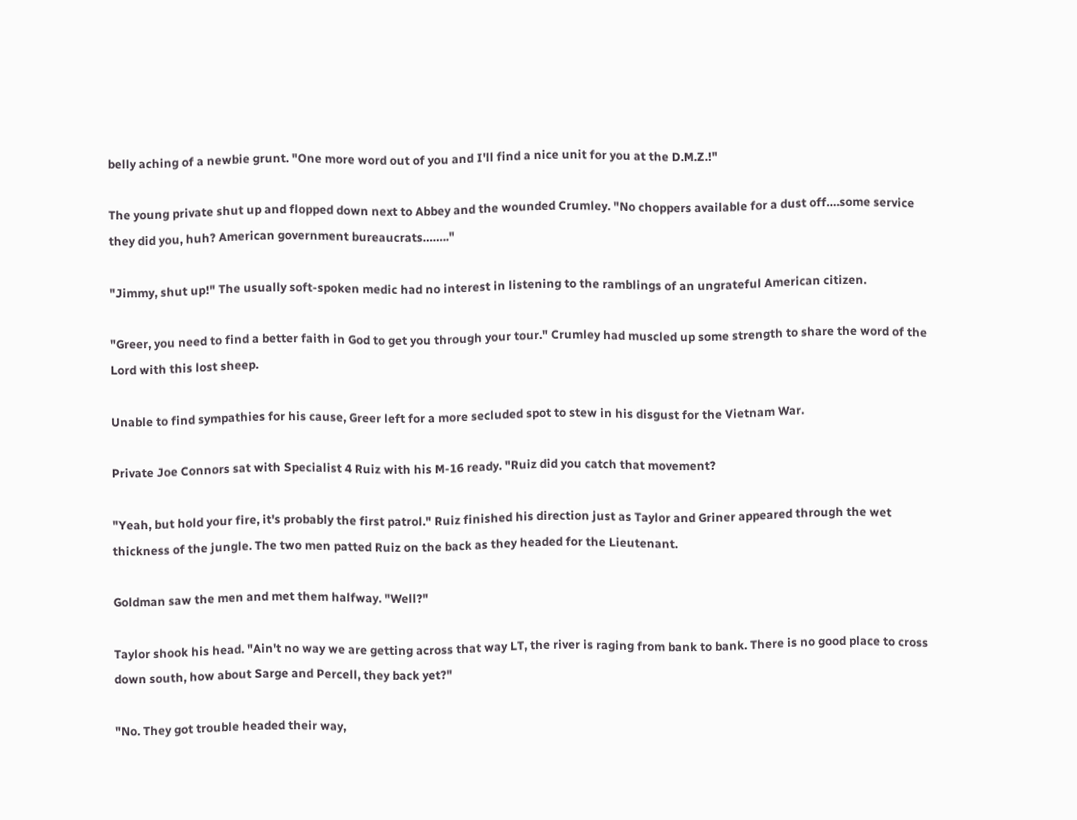belly aching of a newbie grunt. "One more word out of you and I'll find a nice unit for you at the D.M.Z.!"

The young private shut up and flopped down next to Abbey and the wounded Crumley. "No choppers available for a dust off….some service they did you, huh? American government bureaucrats…….."

"Jimmy, shut up!" The usually soft-spoken medic had no interest in listening to the ramblings of an ungrateful American citizen.

"Greer, you need to find a better faith in God to get you through your tour." Crumley had muscled up some strength to share the word of the Lord with this lost sheep.

Unable to find sympathies for his cause, Greer left for a more secluded spot to stew in his disgust for the Vietnam War.

Private Joe Connors sat with Specialist 4 Ruiz with his M-16 ready. "Ruiz did you catch that movement?

"Yeah, but hold your fire, it's probably the first patrol." Ruiz finished his direction just as Taylor and Griner appeared through the wet thickness of the jungle. The two men patted Ruiz on the back as they headed for the Lieutenant.

Goldman saw the men and met them halfway. "Well?"

Taylor shook his head. "Ain't no way we are getting across that way LT, the river is raging from bank to bank. There is no good place to cross down south, how about Sarge and Percell, they back yet?"

"No. They got trouble headed their way,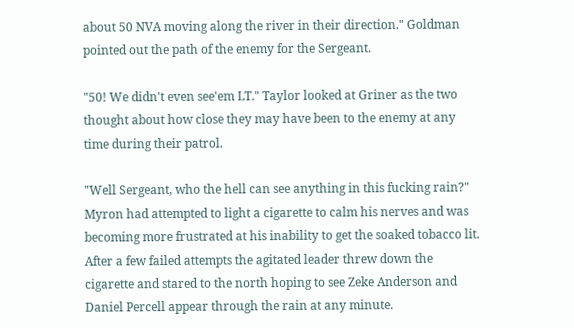about 50 NVA moving along the river in their direction." Goldman pointed out the path of the enemy for the Sergeant.

"50! We didn't even see'em LT." Taylor looked at Griner as the two thought about how close they may have been to the enemy at any time during their patrol.

"Well Sergeant, who the hell can see anything in this fucking rain?" Myron had attempted to light a cigarette to calm his nerves and was becoming more frustrated at his inability to get the soaked tobacco lit. After a few failed attempts the agitated leader threw down the cigarette and stared to the north hoping to see Zeke Anderson and Daniel Percell appear through the rain at any minute.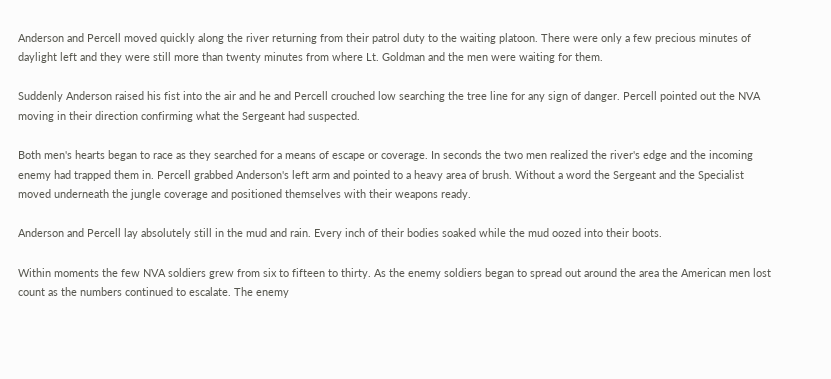Anderson and Percell moved quickly along the river returning from their patrol duty to the waiting platoon. There were only a few precious minutes of daylight left and they were still more than twenty minutes from where Lt. Goldman and the men were waiting for them.

Suddenly Anderson raised his fist into the air and he and Percell crouched low searching the tree line for any sign of danger. Percell pointed out the NVA moving in their direction confirming what the Sergeant had suspected.

Both men's hearts began to race as they searched for a means of escape or coverage. In seconds the two men realized the river's edge and the incoming enemy had trapped them in. Percell grabbed Anderson's left arm and pointed to a heavy area of brush. Without a word the Sergeant and the Specialist moved underneath the jungle coverage and positioned themselves with their weapons ready.

Anderson and Percell lay absolutely still in the mud and rain. Every inch of their bodies soaked while the mud oozed into their boots.

Within moments the few NVA soldiers grew from six to fifteen to thirty. As the enemy soldiers began to spread out around the area the American men lost count as the numbers continued to escalate. The enemy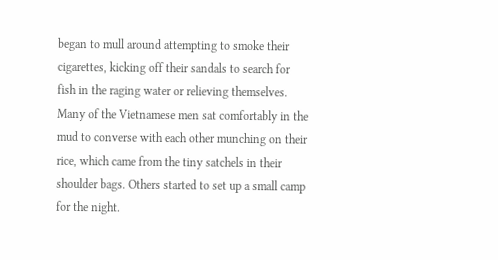began to mull around attempting to smoke their cigarettes, kicking off their sandals to search for fish in the raging water or relieving themselves. Many of the Vietnamese men sat comfortably in the mud to converse with each other munching on their rice, which came from the tiny satchels in their shoulder bags. Others started to set up a small camp for the night.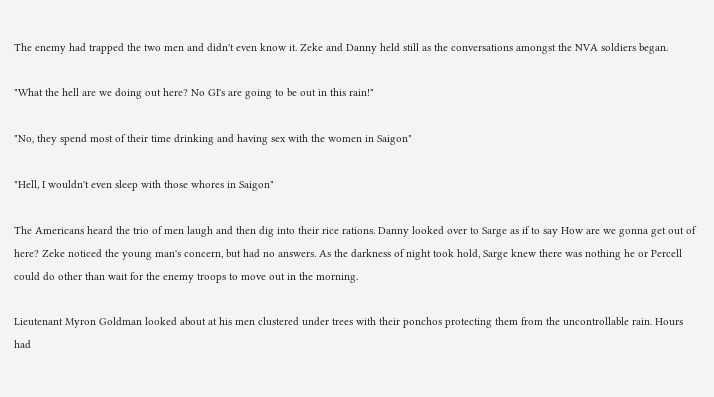The enemy had trapped the two men and didn't even know it. Zeke and Danny held still as the conversations amongst the NVA soldiers began.

"What the hell are we doing out here? No GI's are going to be out in this rain!"

"No, they spend most of their time drinking and having sex with the women in Saigon"

"Hell, I wouldn't even sleep with those whores in Saigon"

The Americans heard the trio of men laugh and then dig into their rice rations. Danny looked over to Sarge as if to say How are we gonna get out of here? Zeke noticed the young man's concern, but had no answers. As the darkness of night took hold, Sarge knew there was nothing he or Percell could do other than wait for the enemy troops to move out in the morning.

Lieutenant Myron Goldman looked about at his men clustered under trees with their ponchos protecting them from the uncontrollable rain. Hours had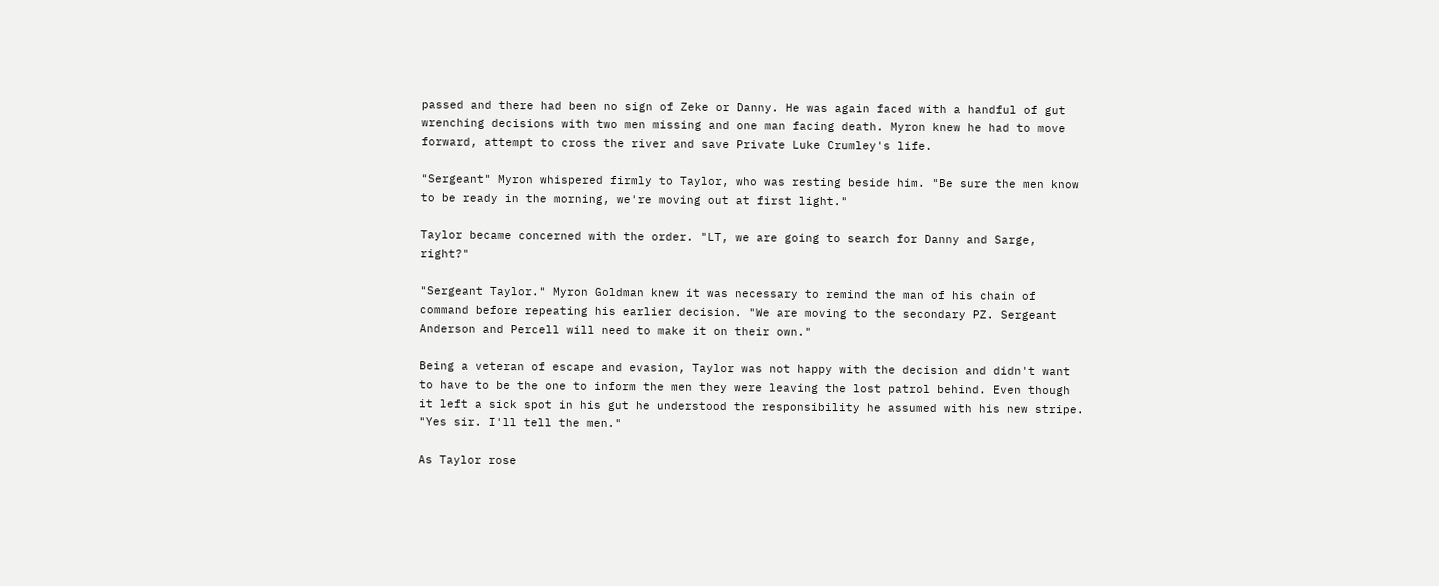passed and there had been no sign of Zeke or Danny. He was again faced with a handful of gut wrenching decisions with two men missing and one man facing death. Myron knew he had to move forward, attempt to cross the river and save Private Luke Crumley's life.

"Sergeant" Myron whispered firmly to Taylor, who was resting beside him. "Be sure the men know to be ready in the morning, we're moving out at first light."

Taylor became concerned with the order. "LT, we are going to search for Danny and Sarge, right?"

"Sergeant Taylor." Myron Goldman knew it was necessary to remind the man of his chain of command before repeating his earlier decision. "We are moving to the secondary PZ. Sergeant Anderson and Percell will need to make it on their own."

Being a veteran of escape and evasion, Taylor was not happy with the decision and didn't want to have to be the one to inform the men they were leaving the lost patrol behind. Even though it left a sick spot in his gut he understood the responsibility he assumed with his new stripe. "Yes sir. I'll tell the men."

As Taylor rose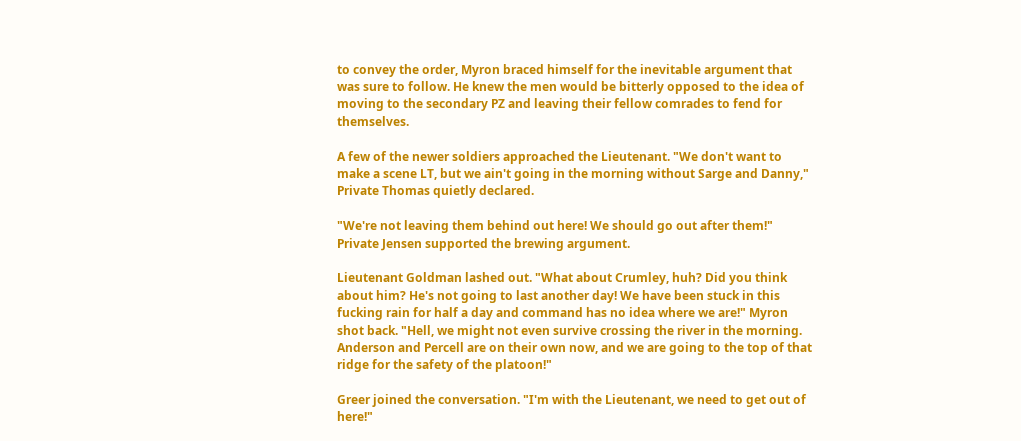to convey the order, Myron braced himself for the inevitable argument that was sure to follow. He knew the men would be bitterly opposed to the idea of moving to the secondary PZ and leaving their fellow comrades to fend for themselves.

A few of the newer soldiers approached the Lieutenant. "We don't want to make a scene LT, but we ain't going in the morning without Sarge and Danny," Private Thomas quietly declared.

"We're not leaving them behind out here! We should go out after them!" Private Jensen supported the brewing argument.

Lieutenant Goldman lashed out. "What about Crumley, huh? Did you think about him? He's not going to last another day! We have been stuck in this fucking rain for half a day and command has no idea where we are!" Myron shot back. "Hell, we might not even survive crossing the river in the morning. Anderson and Percell are on their own now, and we are going to the top of that ridge for the safety of the platoon!"

Greer joined the conversation. "I'm with the Lieutenant, we need to get out of here!"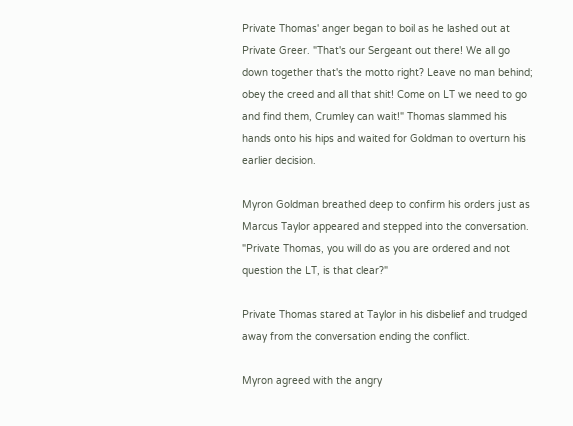Private Thomas' anger began to boil as he lashed out at Private Greer. "That's our Sergeant out there! We all go down together that's the motto right? Leave no man behind; obey the creed and all that shit! Come on LT we need to go and find them, Crumley can wait!" Thomas slammed his hands onto his hips and waited for Goldman to overturn his earlier decision.

Myron Goldman breathed deep to confirm his orders just as Marcus Taylor appeared and stepped into the conversation. "Private Thomas, you will do as you are ordered and not question the LT, is that clear?"

Private Thomas stared at Taylor in his disbelief and trudged away from the conversation ending the conflict.

Myron agreed with the angry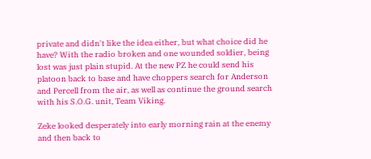private and didn't like the idea either, but what choice did he have? With the radio broken and one wounded soldier, being lost was just plain stupid. At the new PZ he could send his platoon back to base and have choppers search for Anderson and Percell from the air, as well as continue the ground search with his S.O.G. unit, Team Viking.

Zeke looked desperately into early morning rain at the enemy and then back to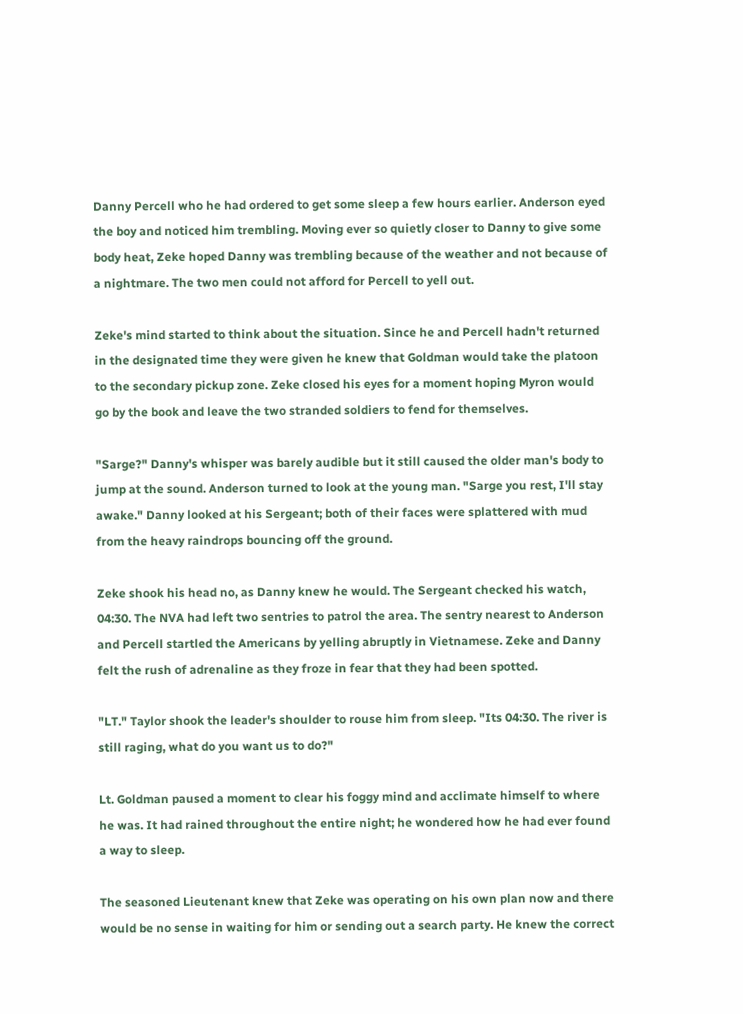Danny Percell who he had ordered to get some sleep a few hours earlier. Anderson eyed the boy and noticed him trembling. Moving ever so quietly closer to Danny to give some body heat, Zeke hoped Danny was trembling because of the weather and not because of a nightmare. The two men could not afford for Percell to yell out.

Zeke's mind started to think about the situation. Since he and Percell hadn't returned in the designated time they were given he knew that Goldman would take the platoon to the secondary pickup zone. Zeke closed his eyes for a moment hoping Myron would go by the book and leave the two stranded soldiers to fend for themselves.

"Sarge?" Danny's whisper was barely audible but it still caused the older man's body to jump at the sound. Anderson turned to look at the young man. "Sarge you rest, I'll stay awake." Danny looked at his Sergeant; both of their faces were splattered with mud from the heavy raindrops bouncing off the ground.

Zeke shook his head no, as Danny knew he would. The Sergeant checked his watch, 04:30. The NVA had left two sentries to patrol the area. The sentry nearest to Anderson and Percell startled the Americans by yelling abruptly in Vietnamese. Zeke and Danny felt the rush of adrenaline as they froze in fear that they had been spotted.

"LT." Taylor shook the leader's shoulder to rouse him from sleep. "Its 04:30. The river is still raging, what do you want us to do?"

Lt. Goldman paused a moment to clear his foggy mind and acclimate himself to where he was. It had rained throughout the entire night; he wondered how he had ever found a way to sleep.

The seasoned Lieutenant knew that Zeke was operating on his own plan now and there would be no sense in waiting for him or sending out a search party. He knew the correct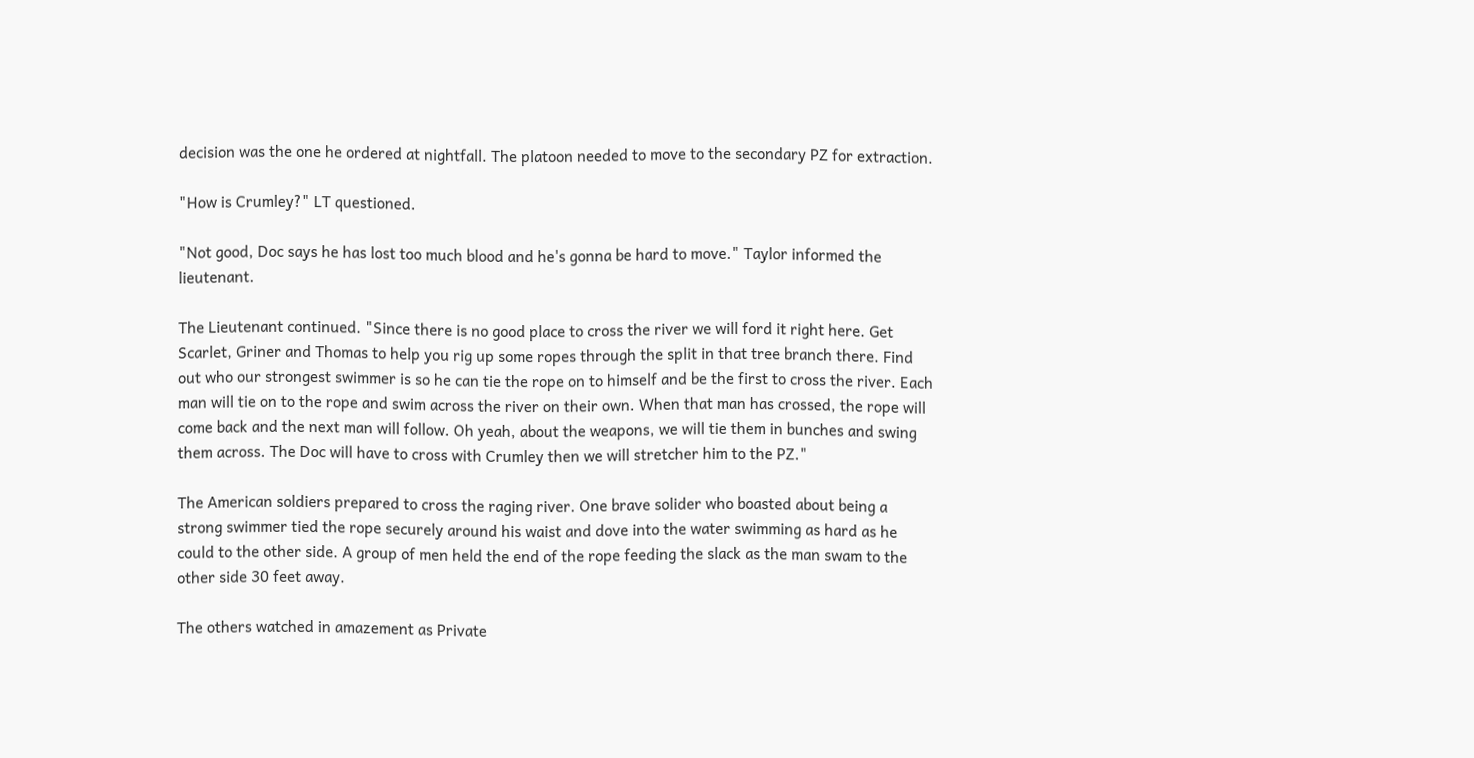decision was the one he ordered at nightfall. The platoon needed to move to the secondary PZ for extraction.

"How is Crumley?" LT questioned.

"Not good, Doc says he has lost too much blood and he's gonna be hard to move." Taylor informed the lieutenant.

The Lieutenant continued. "Since there is no good place to cross the river we will ford it right here. Get Scarlet, Griner and Thomas to help you rig up some ropes through the split in that tree branch there. Find out who our strongest swimmer is so he can tie the rope on to himself and be the first to cross the river. Each man will tie on to the rope and swim across the river on their own. When that man has crossed, the rope will come back and the next man will follow. Oh yeah, about the weapons, we will tie them in bunches and swing them across. The Doc will have to cross with Crumley then we will stretcher him to the PZ."

The American soldiers prepared to cross the raging river. One brave solider who boasted about being a strong swimmer tied the rope securely around his waist and dove into the water swimming as hard as he could to the other side. A group of men held the end of the rope feeding the slack as the man swam to the other side 30 feet away.

The others watched in amazement as Private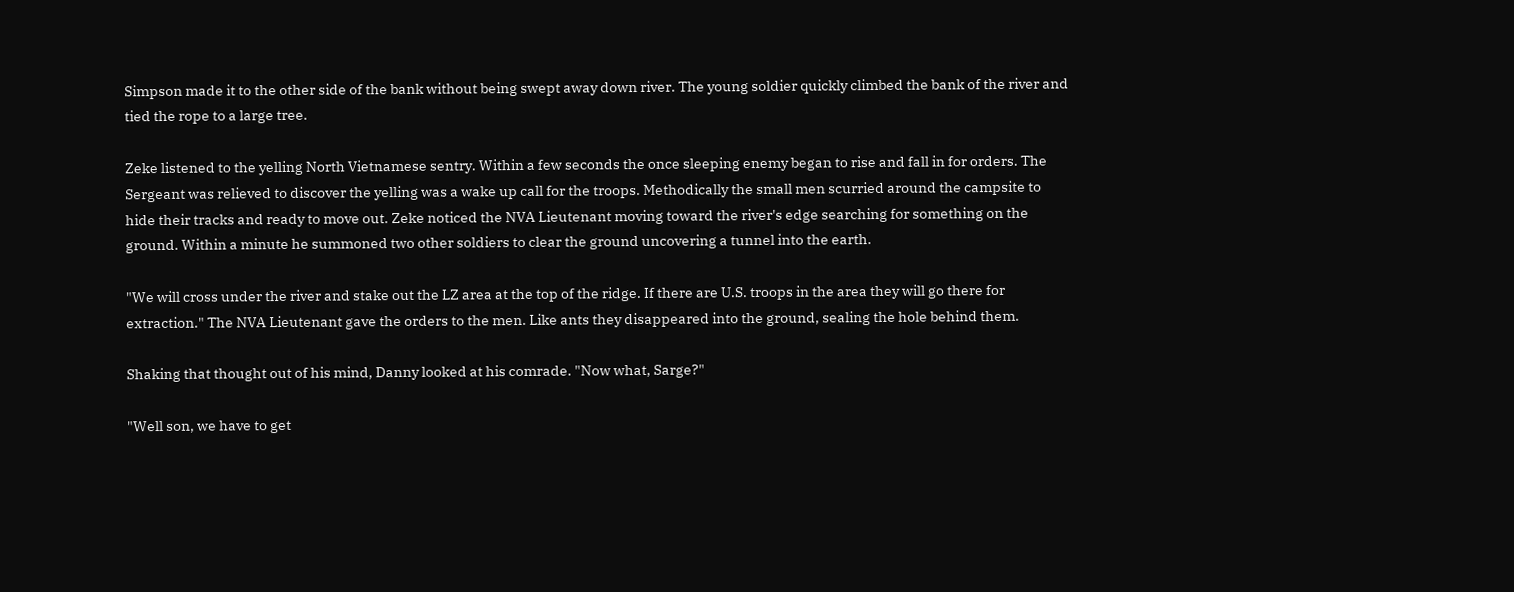Simpson made it to the other side of the bank without being swept away down river. The young soldier quickly climbed the bank of the river and tied the rope to a large tree.

Zeke listened to the yelling North Vietnamese sentry. Within a few seconds the once sleeping enemy began to rise and fall in for orders. The Sergeant was relieved to discover the yelling was a wake up call for the troops. Methodically the small men scurried around the campsite to hide their tracks and ready to move out. Zeke noticed the NVA Lieutenant moving toward the river's edge searching for something on the ground. Within a minute he summoned two other soldiers to clear the ground uncovering a tunnel into the earth.

"We will cross under the river and stake out the LZ area at the top of the ridge. If there are U.S. troops in the area they will go there for extraction." The NVA Lieutenant gave the orders to the men. Like ants they disappeared into the ground, sealing the hole behind them.

Shaking that thought out of his mind, Danny looked at his comrade. "Now what, Sarge?"

"Well son, we have to get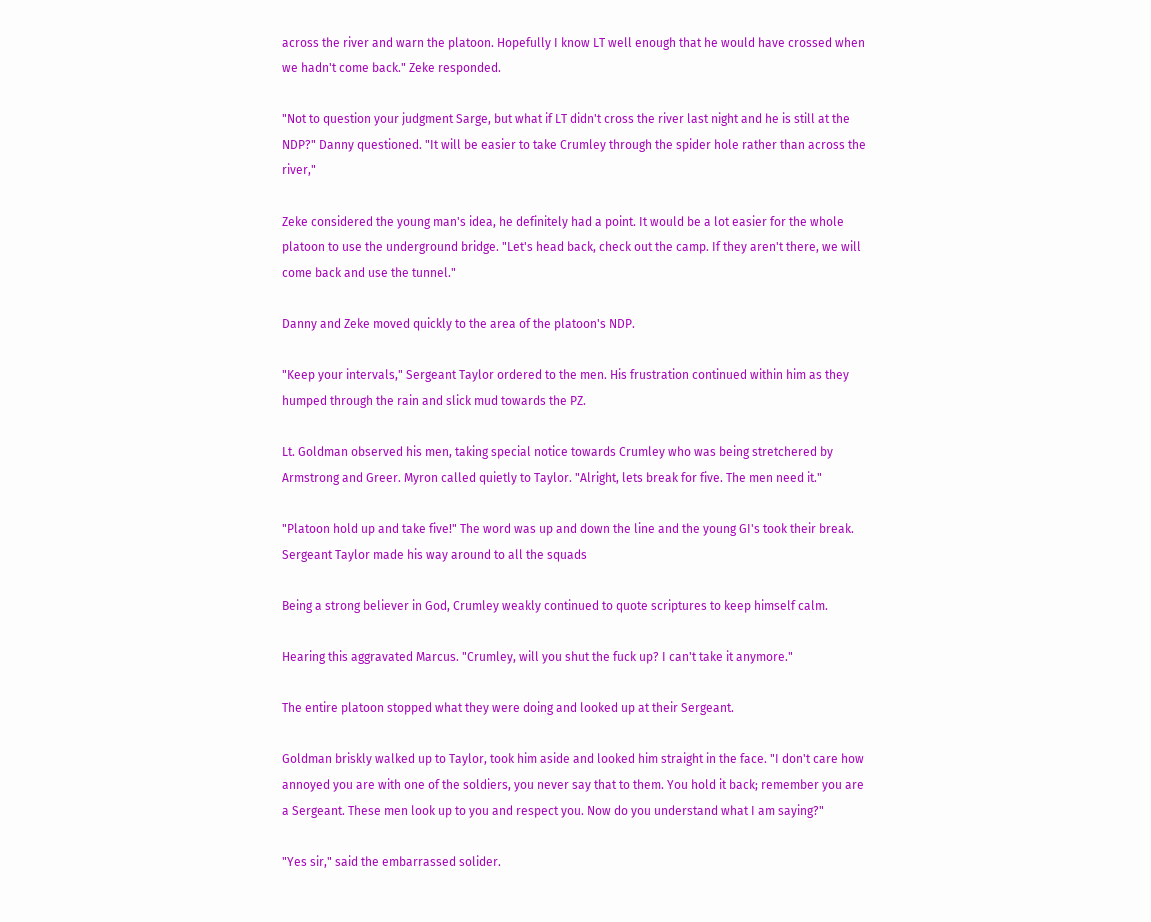across the river and warn the platoon. Hopefully I know LT well enough that he would have crossed when we hadn't come back." Zeke responded.

"Not to question your judgment Sarge, but what if LT didn't cross the river last night and he is still at the NDP?" Danny questioned. "It will be easier to take Crumley through the spider hole rather than across the river,"

Zeke considered the young man's idea, he definitely had a point. It would be a lot easier for the whole platoon to use the underground bridge. "Let's head back, check out the camp. If they aren't there, we will come back and use the tunnel."

Danny and Zeke moved quickly to the area of the platoon's NDP.

"Keep your intervals," Sergeant Taylor ordered to the men. His frustration continued within him as they humped through the rain and slick mud towards the PZ.

Lt. Goldman observed his men, taking special notice towards Crumley who was being stretchered by Armstrong and Greer. Myron called quietly to Taylor. "Alright, lets break for five. The men need it."

"Platoon hold up and take five!" The word was up and down the line and the young GI's took their break. Sergeant Taylor made his way around to all the squads

Being a strong believer in God, Crumley weakly continued to quote scriptures to keep himself calm.

Hearing this aggravated Marcus. "Crumley, will you shut the fuck up? I can't take it anymore."

The entire platoon stopped what they were doing and looked up at their Sergeant.

Goldman briskly walked up to Taylor, took him aside and looked him straight in the face. "I don't care how annoyed you are with one of the soldiers, you never say that to them. You hold it back; remember you are a Sergeant. These men look up to you and respect you. Now do you understand what I am saying?"

"Yes sir," said the embarrassed solider.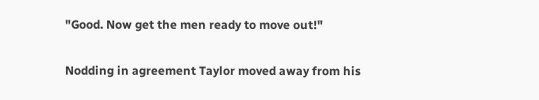"Good. Now get the men ready to move out!"

Nodding in agreement Taylor moved away from his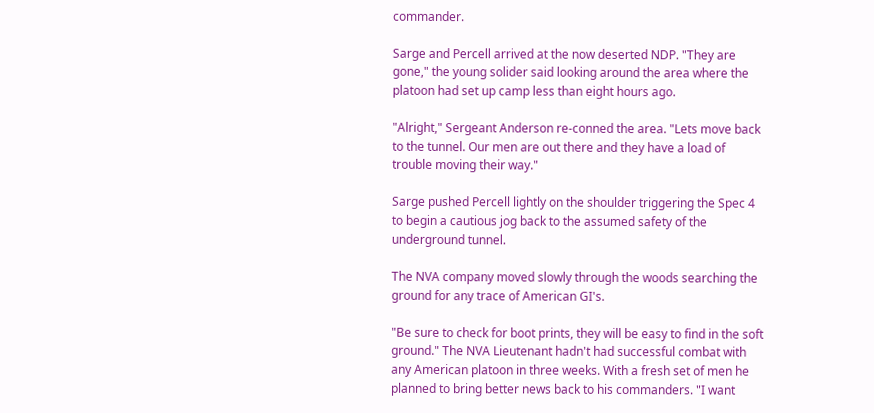commander.

Sarge and Percell arrived at the now deserted NDP. "They are gone," the young solider said looking around the area where the platoon had set up camp less than eight hours ago.

"Alright," Sergeant Anderson re-conned the area. "Lets move back to the tunnel. Our men are out there and they have a load of trouble moving their way."

Sarge pushed Percell lightly on the shoulder triggering the Spec 4 to begin a cautious jog back to the assumed safety of the underground tunnel.

The NVA company moved slowly through the woods searching the ground for any trace of American GI's.

"Be sure to check for boot prints, they will be easy to find in the soft ground." The NVA Lieutenant hadn't had successful combat with any American platoon in three weeks. With a fresh set of men he planned to bring better news back to his commanders. "I want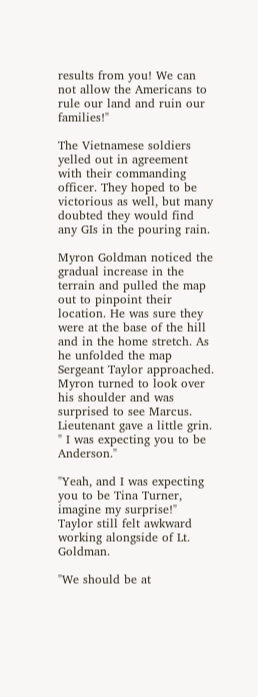results from you! We can not allow the Americans to rule our land and ruin our families!"

The Vietnamese soldiers yelled out in agreement with their commanding officer. They hoped to be victorious as well, but many doubted they would find any GIs in the pouring rain.

Myron Goldman noticed the gradual increase in the terrain and pulled the map out to pinpoint their location. He was sure they were at the base of the hill and in the home stretch. As he unfolded the map Sergeant Taylor approached. Myron turned to look over his shoulder and was surprised to see Marcus. Lieutenant gave a little grin. " I was expecting you to be Anderson."

"Yeah, and I was expecting you to be Tina Turner, imagine my surprise!" Taylor still felt awkward working alongside of Lt. Goldman.

"We should be at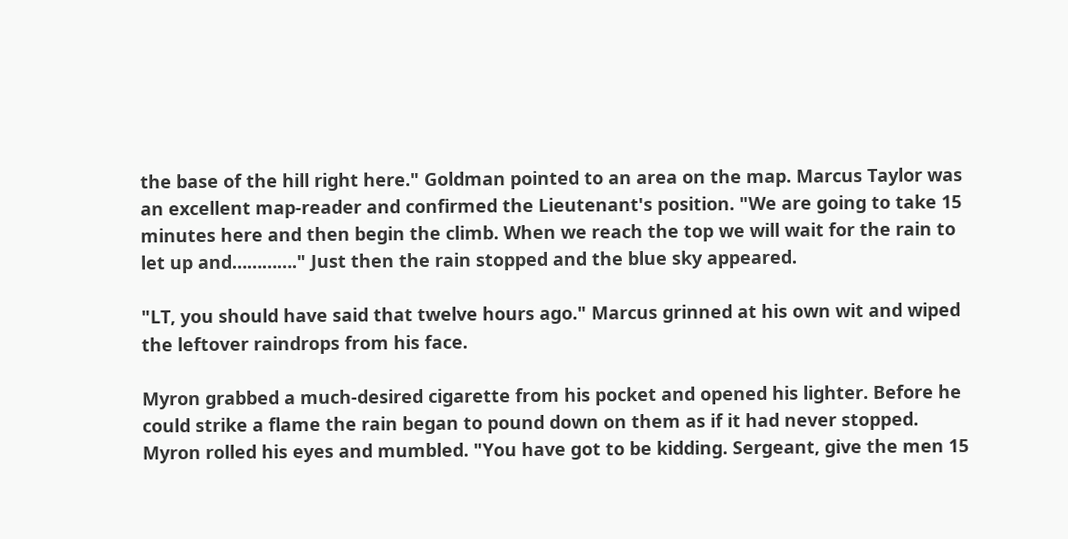the base of the hill right here." Goldman pointed to an area on the map. Marcus Taylor was an excellent map-reader and confirmed the Lieutenant's position. "We are going to take 15 minutes here and then begin the climb. When we reach the top we will wait for the rain to let up and…………." Just then the rain stopped and the blue sky appeared.

"LT, you should have said that twelve hours ago." Marcus grinned at his own wit and wiped the leftover raindrops from his face.

Myron grabbed a much-desired cigarette from his pocket and opened his lighter. Before he could strike a flame the rain began to pound down on them as if it had never stopped. Myron rolled his eyes and mumbled. "You have got to be kidding. Sergeant, give the men 15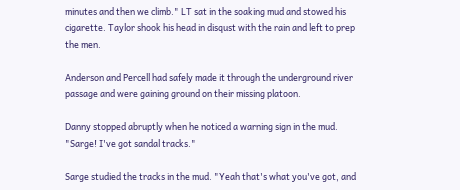minutes and then we climb." LT sat in the soaking mud and stowed his cigarette. Taylor shook his head in disqust with the rain and left to prep the men.

Anderson and Percell had safely made it through the underground river passage and were gaining ground on their missing platoon.

Danny stopped abruptly when he noticed a warning sign in the mud. "Sarge! I've got sandal tracks."

Sarge studied the tracks in the mud. "Yeah that's what you've got, and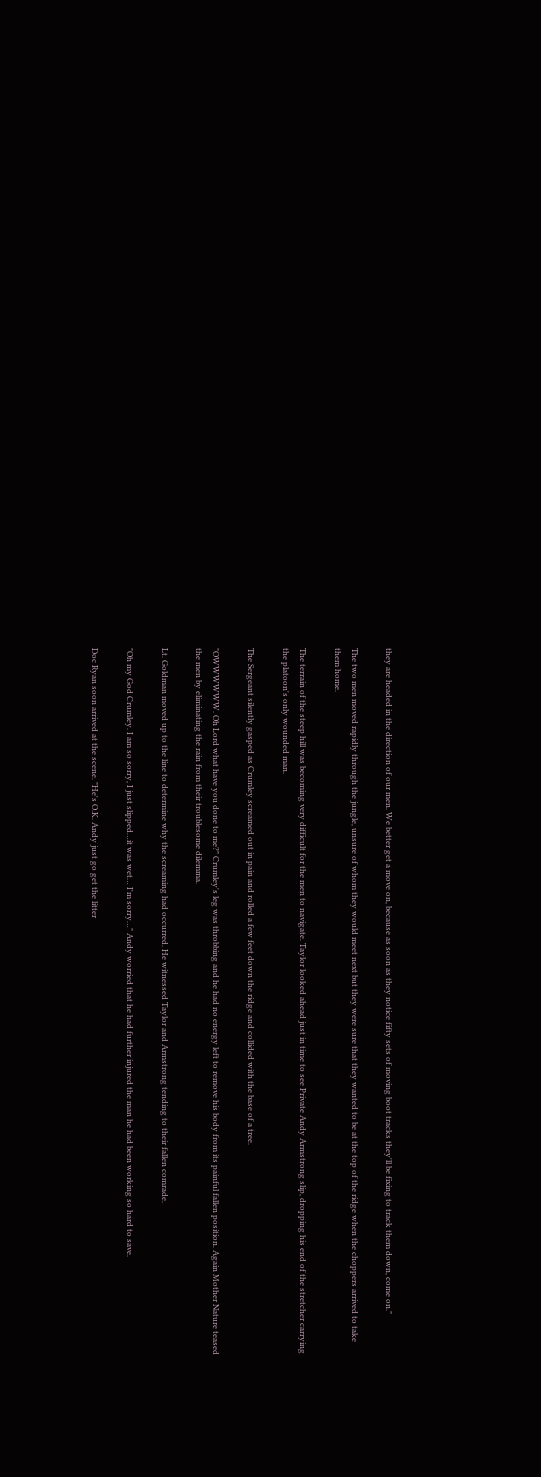they are headed in the direction of our men. We better get a move on, because as soon as they notice fifty sets of moving boot tracks they'll be fixing to track them down, come on."

The two men moved rapidly through the jungle, unsure of whom they would meet next but they were sure that they wanted to be at the top of the ridge when the choppers arrived to take them home.

The terrain of the steep hill was becoming very difficult for the men to navigate. Taylor looked ahead just in time to see Private Andy Armstrong slip, dropping his end of the stretcher carrying the platoon's only wounded man.

The Sergeant silently gasped as Crumley screamed out in pain and rolled a few feet down the ridge and collided with the base of a tree.

"OWWWWWW. Oh Lord what have you done to me?" Crumley's leg was throbbing and he had no energy left to remove his body from its painful fallen position. Again Mother Nature teased the men by eliminating the rain from their troublesome dilemma.

Lt. Goldman moved up to the line to determine why the screaming had occurred. He witnessed Taylor and Armstrong tending to their fallen comrade.

"Oh my God Crumley. I am so sorry, I just slipped…it was wet… I'm sorry…" Andy worried that he had further injured the man he had been working so hard to save.

Doc Ryan soon arrived at the scene. "He's O.K. Andy just go get the litter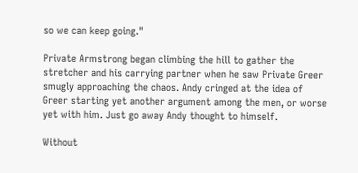so we can keep going."

Private Armstrong began climbing the hill to gather the stretcher and his carrying partner when he saw Private Greer smugly approaching the chaos. Andy cringed at the idea of Greer starting yet another argument among the men, or worse yet with him. Just go away Andy thought to himself.

Without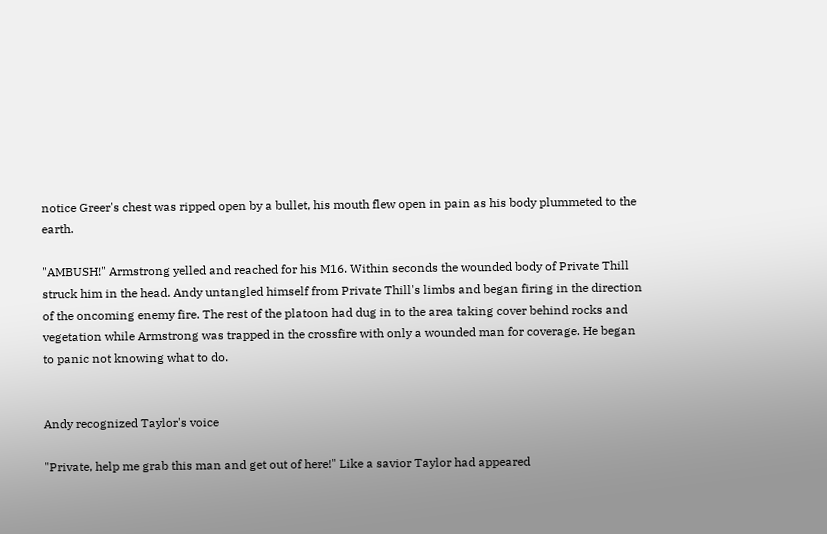notice Greer's chest was ripped open by a bullet, his mouth flew open in pain as his body plummeted to the earth.

"AMBUSH!" Armstrong yelled and reached for his M16. Within seconds the wounded body of Private Thill struck him in the head. Andy untangled himself from Private Thill's limbs and began firing in the direction of the oncoming enemy fire. The rest of the platoon had dug in to the area taking cover behind rocks and vegetation while Armstrong was trapped in the crossfire with only a wounded man for coverage. He began to panic not knowing what to do.


Andy recognized Taylor's voice

"Private, help me grab this man and get out of here!" Like a savior Taylor had appeared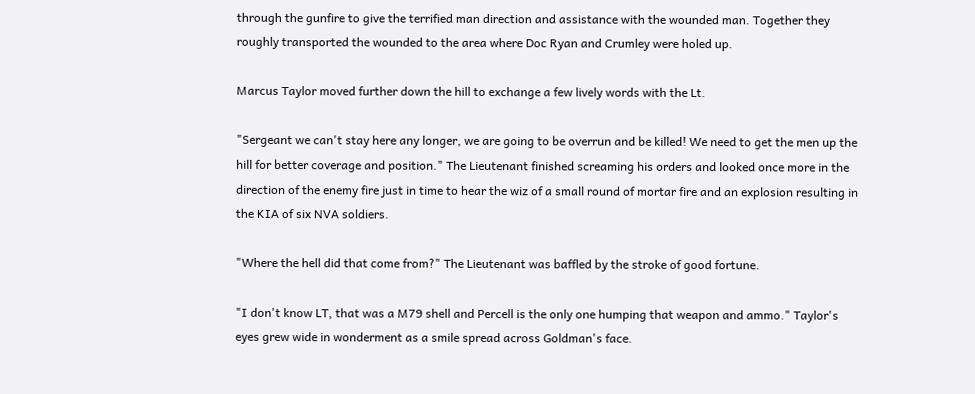through the gunfire to give the terrified man direction and assistance with the wounded man. Together they roughly transported the wounded to the area where Doc Ryan and Crumley were holed up.

Marcus Taylor moved further down the hill to exchange a few lively words with the Lt.

"Sergeant we can't stay here any longer, we are going to be overrun and be killed! We need to get the men up the hill for better coverage and position." The Lieutenant finished screaming his orders and looked once more in the direction of the enemy fire just in time to hear the wiz of a small round of mortar fire and an explosion resulting in the KIA of six NVA soldiers.

"Where the hell did that come from?" The Lieutenant was baffled by the stroke of good fortune.

"I don't know LT, that was a M79 shell and Percell is the only one humping that weapon and ammo." Taylor's eyes grew wide in wonderment as a smile spread across Goldman's face.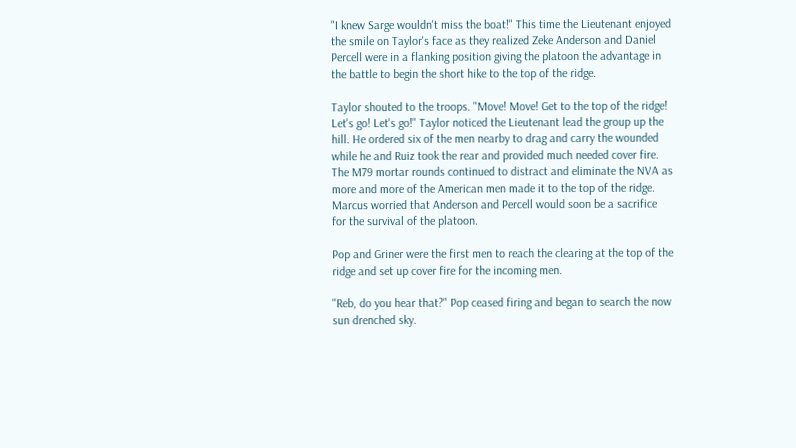"I knew Sarge wouldn't miss the boat!" This time the Lieutenant enjoyed the smile on Taylor's face as they realized Zeke Anderson and Daniel Percell were in a flanking position giving the platoon the advantage in the battle to begin the short hike to the top of the ridge.

Taylor shouted to the troops. "Move! Move! Get to the top of the ridge! Let's go! Let's go!" Taylor noticed the Lieutenant lead the group up the hill. He ordered six of the men nearby to drag and carry the wounded while he and Ruiz took the rear and provided much needed cover fire. The M79 mortar rounds continued to distract and eliminate the NVA as more and more of the American men made it to the top of the ridge. Marcus worried that Anderson and Percell would soon be a sacrifice for the survival of the platoon.

Pop and Griner were the first men to reach the clearing at the top of the ridge and set up cover fire for the incoming men.

"Reb, do you hear that?" Pop ceased firing and began to search the now sun drenched sky.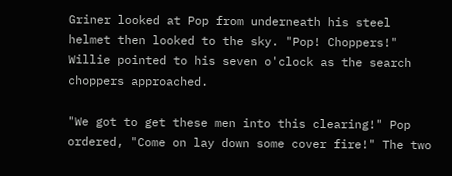Griner looked at Pop from underneath his steel helmet then looked to the sky. "Pop! Choppers!" Willie pointed to his seven o'clock as the search choppers approached.

"We got to get these men into this clearing!" Pop ordered, "Come on lay down some cover fire!" The two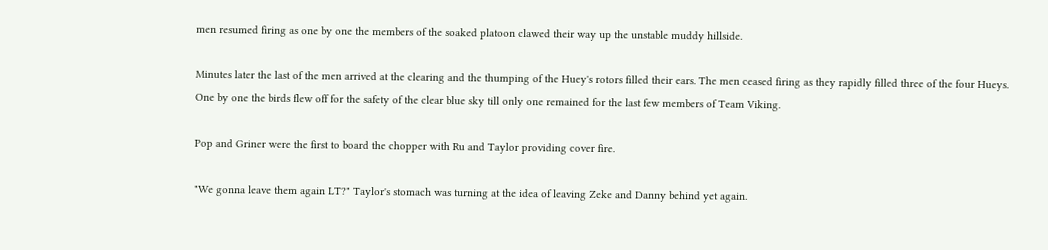men resumed firing as one by one the members of the soaked platoon clawed their way up the unstable muddy hillside.

Minutes later the last of the men arrived at the clearing and the thumping of the Huey's rotors filled their ears. The men ceased firing as they rapidly filled three of the four Hueys. One by one the birds flew off for the safety of the clear blue sky till only one remained for the last few members of Team Viking.

Pop and Griner were the first to board the chopper with Ru and Taylor providing cover fire.

"We gonna leave them again LT?" Taylor's stomach was turning at the idea of leaving Zeke and Danny behind yet again.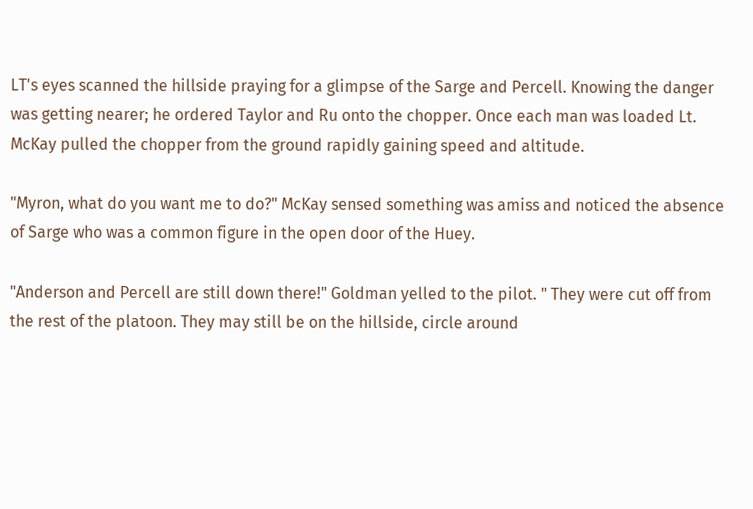LT's eyes scanned the hillside praying for a glimpse of the Sarge and Percell. Knowing the danger was getting nearer; he ordered Taylor and Ru onto the chopper. Once each man was loaded Lt. McKay pulled the chopper from the ground rapidly gaining speed and altitude.

"Myron, what do you want me to do?" McKay sensed something was amiss and noticed the absence of Sarge who was a common figure in the open door of the Huey.

"Anderson and Percell are still down there!" Goldman yelled to the pilot. " They were cut off from the rest of the platoon. They may still be on the hillside, circle around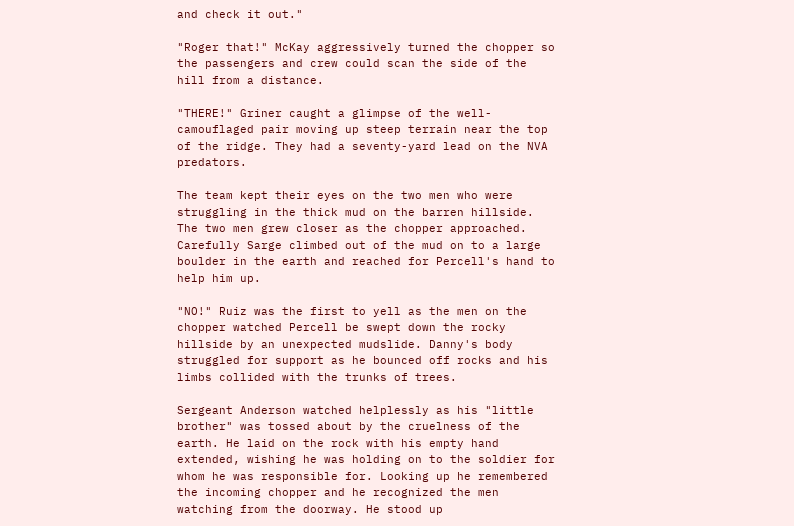and check it out."

"Roger that!" McKay aggressively turned the chopper so the passengers and crew could scan the side of the hill from a distance.

"THERE!" Griner caught a glimpse of the well-camouflaged pair moving up steep terrain near the top of the ridge. They had a seventy-yard lead on the NVA predators.

The team kept their eyes on the two men who were struggling in the thick mud on the barren hillside. The two men grew closer as the chopper approached. Carefully Sarge climbed out of the mud on to a large boulder in the earth and reached for Percell's hand to help him up.

"NO!" Ruiz was the first to yell as the men on the chopper watched Percell be swept down the rocky hillside by an unexpected mudslide. Danny's body struggled for support as he bounced off rocks and his limbs collided with the trunks of trees.

Sergeant Anderson watched helplessly as his "little brother" was tossed about by the cruelness of the earth. He laid on the rock with his empty hand extended, wishing he was holding on to the soldier for whom he was responsible for. Looking up he remembered the incoming chopper and he recognized the men watching from the doorway. He stood up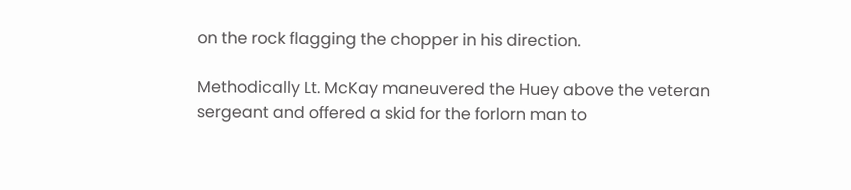on the rock flagging the chopper in his direction.

Methodically Lt. McKay maneuvered the Huey above the veteran sergeant and offered a skid for the forlorn man to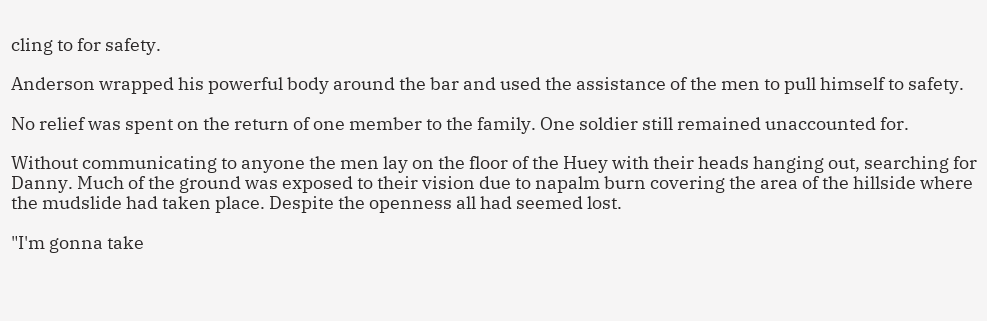cling to for safety.

Anderson wrapped his powerful body around the bar and used the assistance of the men to pull himself to safety.

No relief was spent on the return of one member to the family. One soldier still remained unaccounted for.

Without communicating to anyone the men lay on the floor of the Huey with their heads hanging out, searching for Danny. Much of the ground was exposed to their vision due to napalm burn covering the area of the hillside where the mudslide had taken place. Despite the openness all had seemed lost.

"I'm gonna take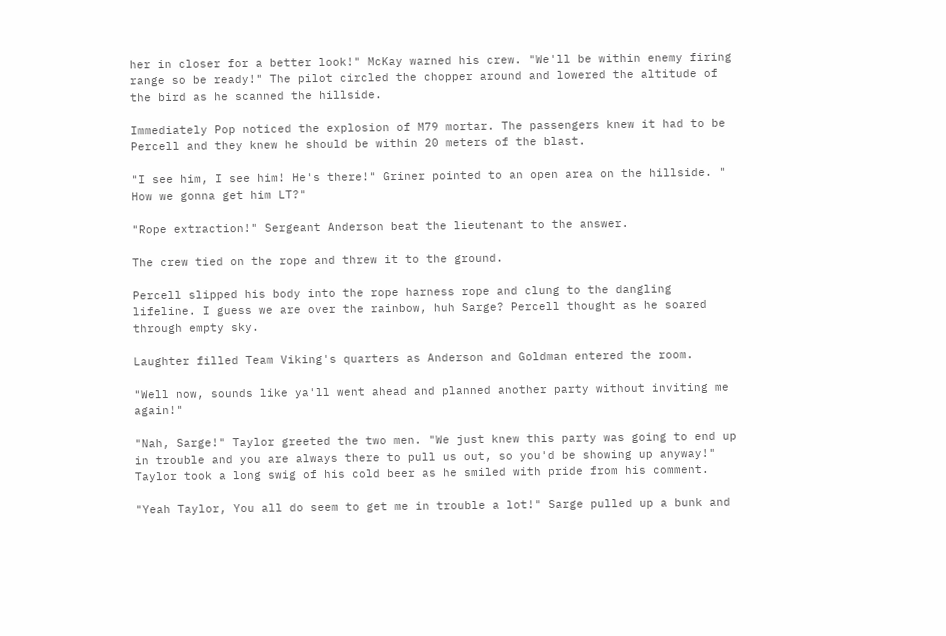her in closer for a better look!" McKay warned his crew. "We'll be within enemy firing range so be ready!" The pilot circled the chopper around and lowered the altitude of the bird as he scanned the hillside.

Immediately Pop noticed the explosion of M79 mortar. The passengers knew it had to be Percell and they knew he should be within 20 meters of the blast.

"I see him, I see him! He's there!" Griner pointed to an open area on the hillside. " How we gonna get him LT?"

"Rope extraction!" Sergeant Anderson beat the lieutenant to the answer.

The crew tied on the rope and threw it to the ground.

Percell slipped his body into the rope harness rope and clung to the dangling lifeline. I guess we are over the rainbow, huh Sarge? Percell thought as he soared through empty sky.

Laughter filled Team Viking's quarters as Anderson and Goldman entered the room.

"Well now, sounds like ya'll went ahead and planned another party without inviting me again!"

"Nah, Sarge!" Taylor greeted the two men. "We just knew this party was going to end up in trouble and you are always there to pull us out, so you'd be showing up anyway!" Taylor took a long swig of his cold beer as he smiled with pride from his comment.

"Yeah Taylor, You all do seem to get me in trouble a lot!" Sarge pulled up a bunk and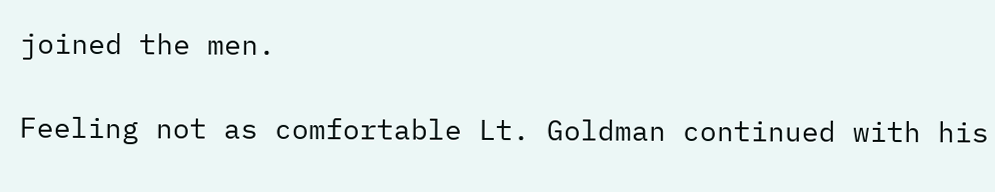joined the men.

Feeling not as comfortable Lt. Goldman continued with his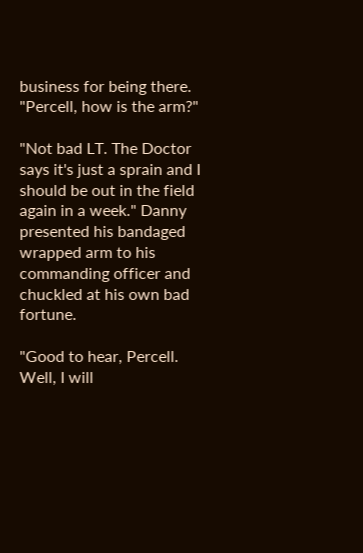business for being there. "Percell, how is the arm?"

"Not bad LT. The Doctor says it's just a sprain and I should be out in the field again in a week." Danny presented his bandaged wrapped arm to his commanding officer and chuckled at his own bad fortune.

"Good to hear, Percell. Well, I will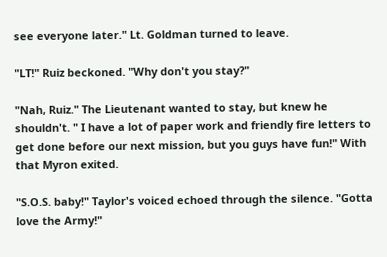see everyone later." Lt. Goldman turned to leave.

"LT!" Ruiz beckoned. "Why don't you stay?"

"Nah, Ruiz." The Lieutenant wanted to stay, but knew he shouldn't. " I have a lot of paper work and friendly fire letters to get done before our next mission, but you guys have fun!" With that Myron exited.

"S.O.S. baby!" Taylor's voiced echoed through the silence. "Gotta love the Army!"